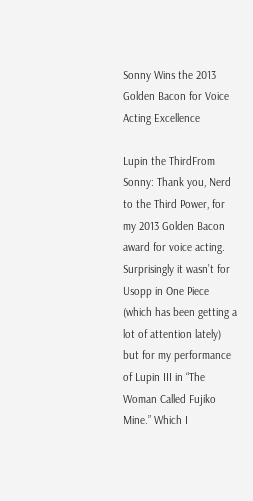Sonny Wins the 2013 Golden Bacon for Voice Acting Excellence

Lupin the ThirdFrom Sonny: Thank you, Nerd to the Third Power, for my 2013 Golden Bacon award for voice acting. Surprisingly it wasn’t for Usopp in One Piece (which has been getting a lot of attention lately) but for my performance of Lupin III in “The Woman Called Fujiko Mine.” Which I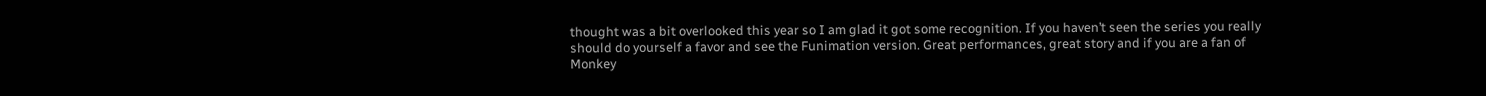thought was a bit overlooked this year so I am glad it got some recognition. If you haven’t seen the series you really should do yourself a favor and see the Funimation version. Great performances, great story and if you are a fan of Monkey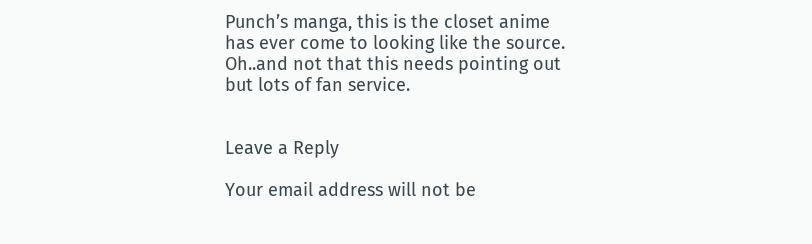Punch’s manga, this is the closet anime has ever come to looking like the source. Oh..and not that this needs pointing out but lots of fan service.


Leave a Reply

Your email address will not be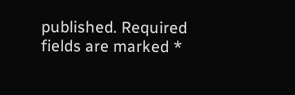published. Required fields are marked *